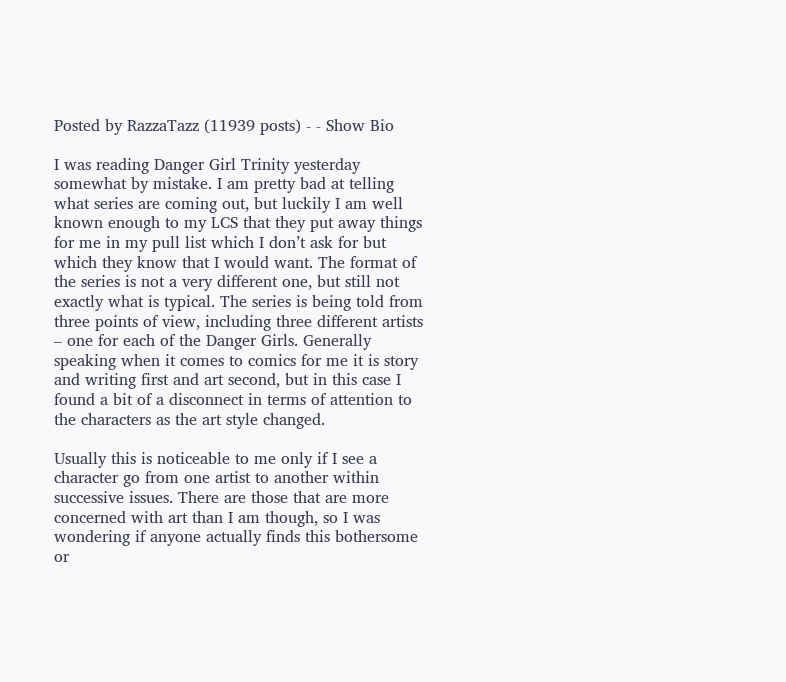Posted by RazzaTazz (11939 posts) - - Show Bio

I was reading Danger Girl Trinity yesterday somewhat by mistake. I am pretty bad at telling what series are coming out, but luckily I am well known enough to my LCS that they put away things for me in my pull list which I don’t ask for but which they know that I would want. The format of the series is not a very different one, but still not exactly what is typical. The series is being told from three points of view, including three different artists – one for each of the Danger Girls. Generally speaking when it comes to comics for me it is story and writing first and art second, but in this case I found a bit of a disconnect in terms of attention to the characters as the art style changed.

Usually this is noticeable to me only if I see a character go from one artist to another within successive issues. There are those that are more concerned with art than I am though, so I was wondering if anyone actually finds this bothersome or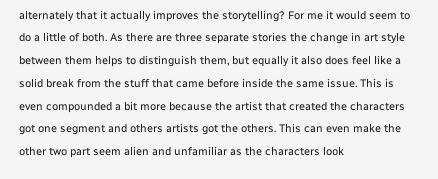alternately that it actually improves the storytelling? For me it would seem to do a little of both. As there are three separate stories the change in art style between them helps to distinguish them, but equally it also does feel like a solid break from the stuff that came before inside the same issue. This is even compounded a bit more because the artist that created the characters got one segment and others artists got the others. This can even make the other two part seem alien and unfamiliar as the characters look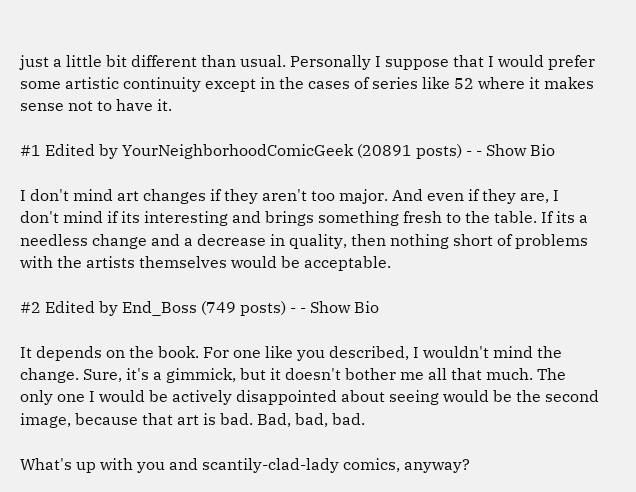just a little bit different than usual. Personally I suppose that I would prefer some artistic continuity except in the cases of series like 52 where it makes sense not to have it.

#1 Edited by YourNeighborhoodComicGeek (20891 posts) - - Show Bio

I don't mind art changes if they aren't too major. And even if they are, I don't mind if its interesting and brings something fresh to the table. If its a needless change and a decrease in quality, then nothing short of problems with the artists themselves would be acceptable.

#2 Edited by End_Boss (749 posts) - - Show Bio

It depends on the book. For one like you described, I wouldn't mind the change. Sure, it's a gimmick, but it doesn't bother me all that much. The only one I would be actively disappointed about seeing would be the second image, because that art is bad. Bad, bad, bad.

What's up with you and scantily-clad-lady comics, anyway?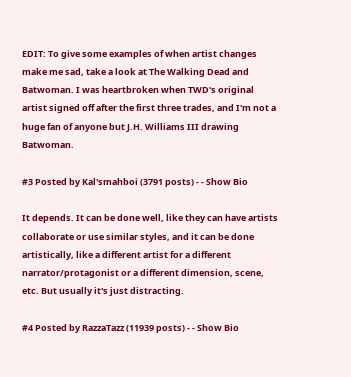EDIT: To give some examples of when artist changes make me sad, take a look at The Walking Dead and Batwoman. I was heartbroken when TWD's original artist signed off after the first three trades, and I'm not a huge fan of anyone but J.H. Williams III drawing Batwoman.

#3 Posted by Kal'smahboi (3791 posts) - - Show Bio

It depends. It can be done well, like they can have artists collaborate or use similar styles, and it can be done artistically, like a different artist for a different narrator/protagonist or a different dimension, scene, etc. But usually it's just distracting.

#4 Posted by RazzaTazz (11939 posts) - - Show Bio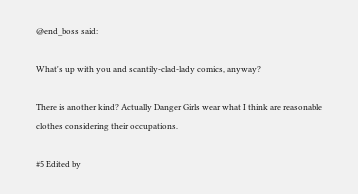@end_boss said:

What's up with you and scantily-clad-lady comics, anyway?

There is another kind? Actually Danger Girls wear what I think are reasonable clothes considering their occupations.

#5 Edited by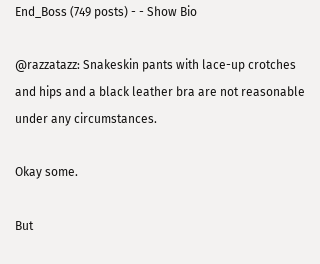End_Boss (749 posts) - - Show Bio

@razzatazz: Snakeskin pants with lace-up crotches and hips and a black leather bra are not reasonable under any circumstances.

Okay some.

But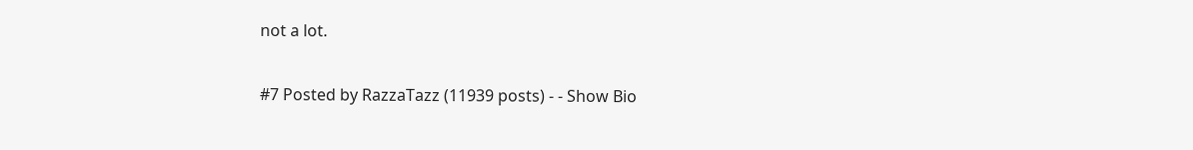not a lot.

#7 Posted by RazzaTazz (11939 posts) - - Show Bio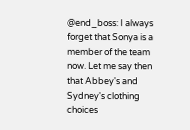@end_boss: I always forget that Sonya is a member of the team now. Let me say then that Abbey's and Sydney's clothing choices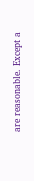are reasonable. Except a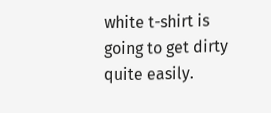white t-shirt is going to get dirty quite easily.